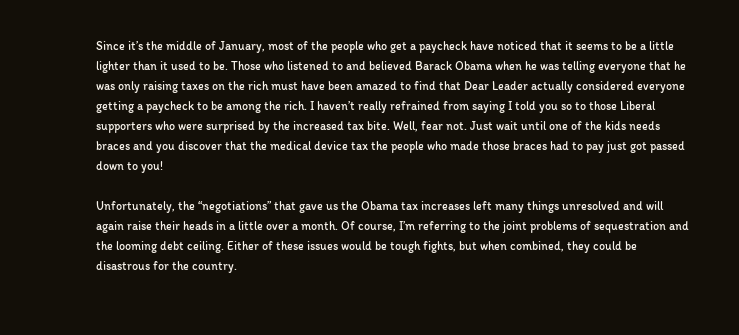Since it’s the middle of January, most of the people who get a paycheck have noticed that it seems to be a little lighter than it used to be. Those who listened to and believed Barack Obama when he was telling everyone that he was only raising taxes on the rich must have been amazed to find that Dear Leader actually considered everyone getting a paycheck to be among the rich. I haven’t really refrained from saying I told you so to those Liberal supporters who were surprised by the increased tax bite. Well, fear not. Just wait until one of the kids needs braces and you discover that the medical device tax the people who made those braces had to pay just got passed down to you!

Unfortunately, the “negotiations” that gave us the Obama tax increases left many things unresolved and will again raise their heads in a little over a month. Of course, I’m referring to the joint problems of sequestration and the looming debt ceiling. Either of these issues would be tough fights, but when combined, they could be disastrous for the country.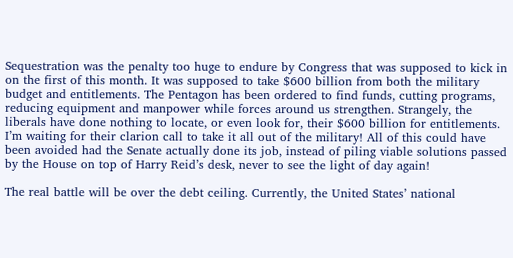Sequestration was the penalty too huge to endure by Congress that was supposed to kick in on the first of this month. It was supposed to take $600 billion from both the military budget and entitlements. The Pentagon has been ordered to find funds, cutting programs, reducing equipment and manpower while forces around us strengthen. Strangely, the liberals have done nothing to locate, or even look for, their $600 billion for entitlements. I’m waiting for their clarion call to take it all out of the military! All of this could have been avoided had the Senate actually done its job, instead of piling viable solutions passed by the House on top of Harry Reid’s desk, never to see the light of day again!

The real battle will be over the debt ceiling. Currently, the United States’ national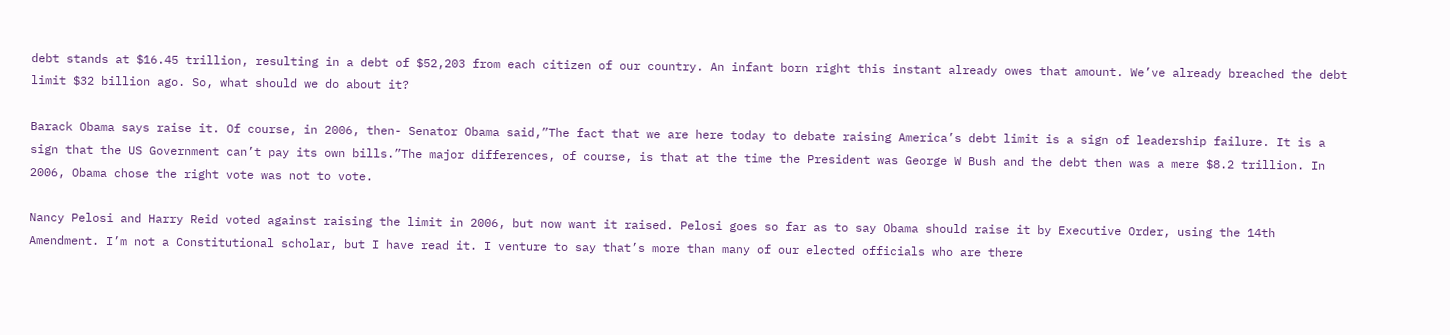debt stands at $16.45 trillion, resulting in a debt of $52,203 from each citizen of our country. An infant born right this instant already owes that amount. We’ve already breached the debt limit $32 billion ago. So, what should we do about it?

Barack Obama says raise it. Of course, in 2006, then- Senator Obama said,”The fact that we are here today to debate raising America’s debt limit is a sign of leadership failure. It is a sign that the US Government can’t pay its own bills.”The major differences, of course, is that at the time the President was George W Bush and the debt then was a mere $8.2 trillion. In 2006, Obama chose the right vote was not to vote.

Nancy Pelosi and Harry Reid voted against raising the limit in 2006, but now want it raised. Pelosi goes so far as to say Obama should raise it by Executive Order, using the 14th Amendment. I’m not a Constitutional scholar, but I have read it. I venture to say that’s more than many of our elected officials who are there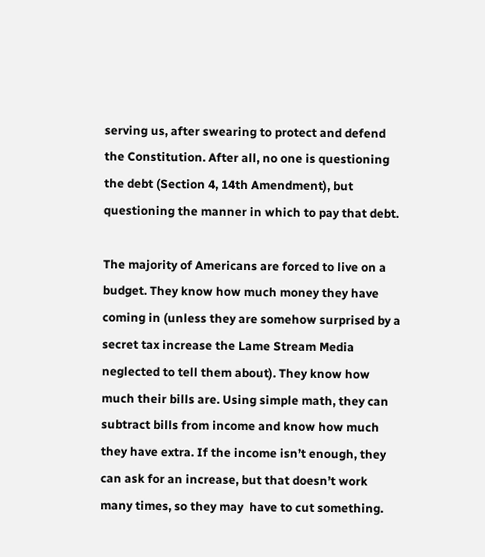serving us, after swearing to protect and defend the Constitution. After all, no one is questioning the debt (Section 4, 14th Amendment), but questioning the manner in which to pay that debt.

The majority of Americans are forced to live on a budget. They know how much money they have coming in (unless they are somehow surprised by a secret tax increase the Lame Stream Media neglected to tell them about). They know how much their bills are. Using simple math, they can subtract bills from income and know how much they have extra. If the income isn’t enough, they can ask for an increase, but that doesn’t work many times, so they may  have to cut something.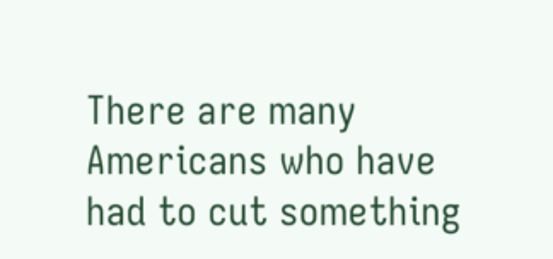There are many Americans who have had to cut something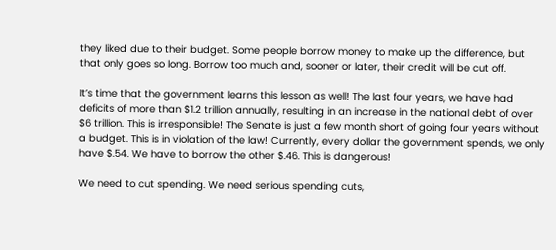they liked due to their budget. Some people borrow money to make up the difference, but that only goes so long. Borrow too much and, sooner or later, their credit will be cut off.

It’s time that the government learns this lesson as well! The last four years, we have had deficits of more than $1.2 trillion annually, resulting in an increase in the national debt of over $6 trillion. This is irresponsible! The Senate is just a few month short of going four years without a budget. This is in violation of the law! Currently, every dollar the government spends, we only have $.54. We have to borrow the other $.46. This is dangerous!

We need to cut spending. We need serious spending cuts,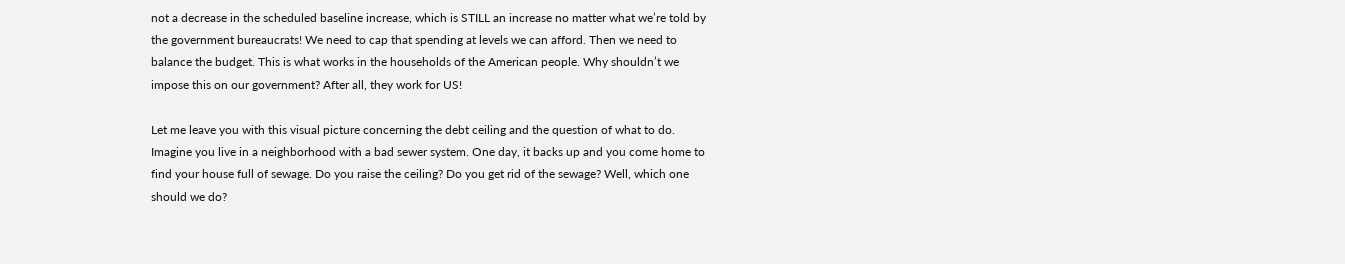not a decrease in the scheduled baseline increase, which is STILL an increase no matter what we’re told by the government bureaucrats! We need to cap that spending at levels we can afford. Then we need to balance the budget. This is what works in the households of the American people. Why shouldn’t we impose this on our government? After all, they work for US!

Let me leave you with this visual picture concerning the debt ceiling and the question of what to do. Imagine you live in a neighborhood with a bad sewer system. One day, it backs up and you come home to find your house full of sewage. Do you raise the ceiling? Do you get rid of the sewage? Well, which one should we do?